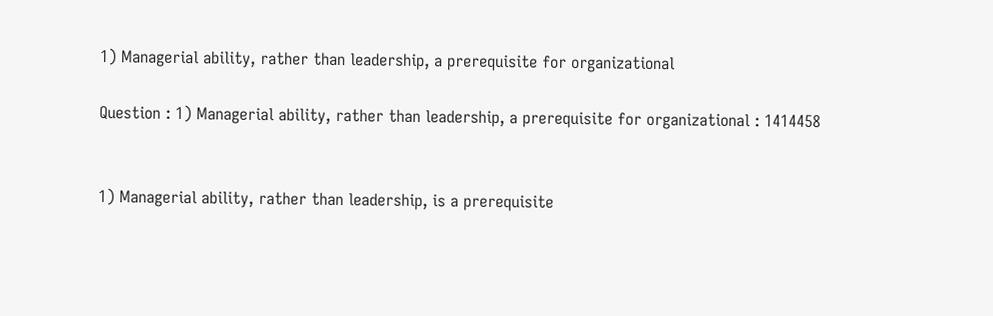1) Managerial ability, rather than leadership, a prerequisite for organizational

Question : 1) Managerial ability, rather than leadership, a prerequisite for organizational : 1414458


1) Managerial ability, rather than leadership, is a prerequisite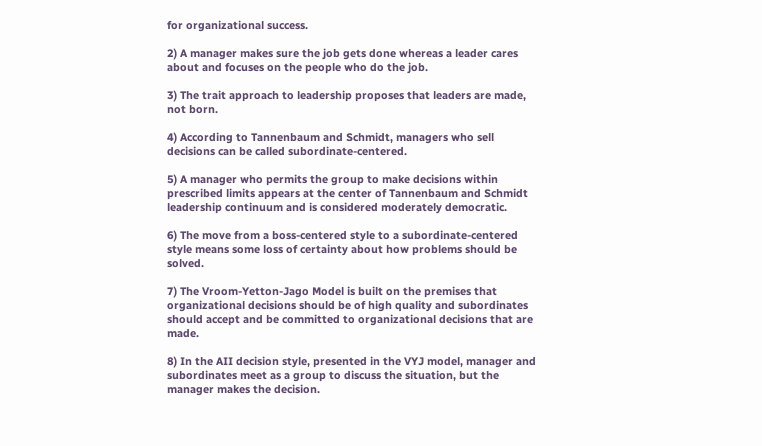for organizational success.

2) A manager makes sure the job gets done whereas a leader cares about and focuses on the people who do the job.

3) The trait approach to leadership proposes that leaders are made, not born.

4) According to Tannenbaum and Schmidt, managers who sell decisions can be called subordinate-centered.

5) A manager who permits the group to make decisions within prescribed limits appears at the center of Tannenbaum and Schmidt leadership continuum and is considered moderately democratic.

6) The move from a boss-centered style to a subordinate-centered style means some loss of certainty about how problems should be solved.

7) The Vroom-Yetton-Jago Model is built on the premises that organizational decisions should be of high quality and subordinates should accept and be committed to organizational decisions that are made.

8) In the AII decision style, presented in the VYJ model, manager and subordinates meet as a group to discuss the situation, but the manager makes the decision.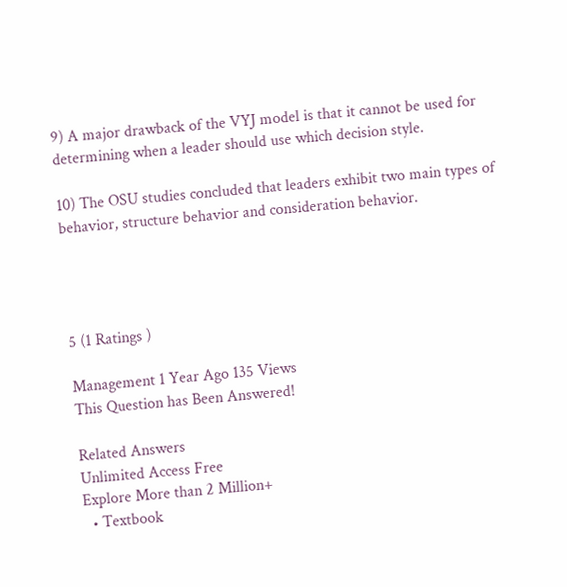9) A major drawback of the VYJ model is that it cannot be used for determining when a leader should use which decision style.

10) The OSU studies concluded that leaders exhibit two main types of behavior, structure behavior and consideration behavior.




5 (1 Ratings )

Management 1 Year Ago 135 Views
This Question has Been Answered!

Related Answers
Unlimited Access Free
Explore More than 2 Million+
  • Textbook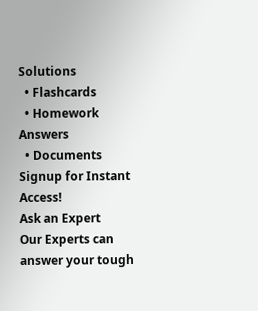Solutions
  • Flashcards
  • Homework Answers
  • Documents
Signup for Instant Access!
Ask an Expert
Our Experts can answer your tough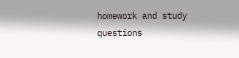homework and study questions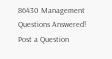86430 Management Questions Answered!
Post a Question